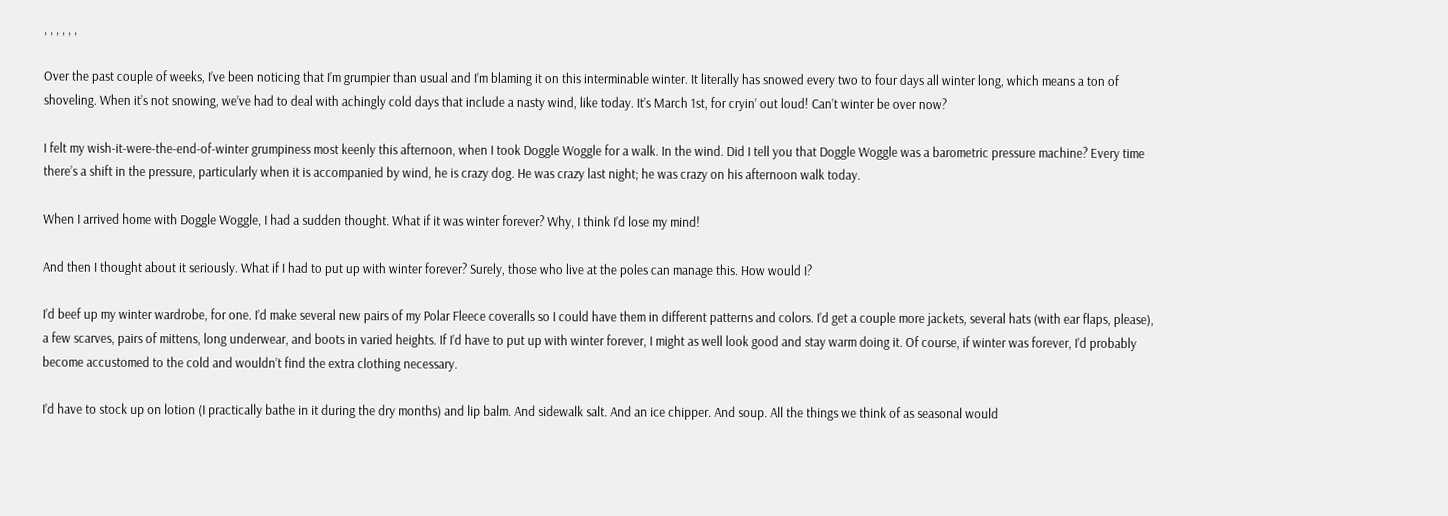, , , , , ,

Over the past couple of weeks, I’ve been noticing that I’m grumpier than usual and I’m blaming it on this interminable winter. It literally has snowed every two to four days all winter long, which means a ton of shoveling. When it’s not snowing, we’ve had to deal with achingly cold days that include a nasty wind, like today. It’s March 1st, for cryin’ out loud! Can’t winter be over now?

I felt my wish-it-were-the-end-of-winter grumpiness most keenly this afternoon, when I took Doggle Woggle for a walk. In the wind. Did I tell you that Doggle Woggle was a barometric pressure machine? Every time there’s a shift in the pressure, particularly when it is accompanied by wind, he is crazy dog. He was crazy last night; he was crazy on his afternoon walk today.

When I arrived home with Doggle Woggle, I had a sudden thought. What if it was winter forever? Why, I think I’d lose my mind!

And then I thought about it seriously. What if I had to put up with winter forever? Surely, those who live at the poles can manage this. How would I?

I’d beef up my winter wardrobe, for one. I’d make several new pairs of my Polar Fleece coveralls so I could have them in different patterns and colors. I’d get a couple more jackets, several hats (with ear flaps, please), a few scarves, pairs of mittens, long underwear, and boots in varied heights. If I’d have to put up with winter forever, I might as well look good and stay warm doing it. Of course, if winter was forever, I’d probably become accustomed to the cold and wouldn’t find the extra clothing necessary.

I’d have to stock up on lotion (I practically bathe in it during the dry months) and lip balm. And sidewalk salt. And an ice chipper. And soup. All the things we think of as seasonal would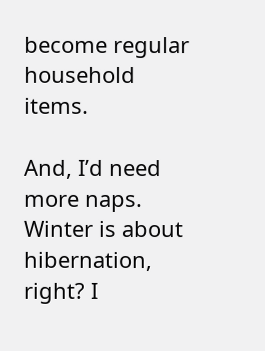become regular household items.

And, I’d need more naps. Winter is about hibernation, right? I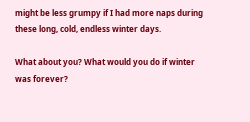might be less grumpy if I had more naps during these long, cold, endless winter days.

What about you? What would you do if winter was forever?